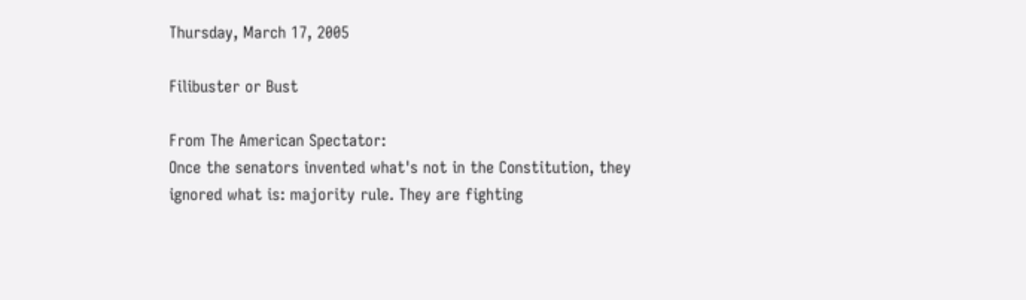Thursday, March 17, 2005

Filibuster or Bust

From The American Spectator:
Once the senators invented what's not in the Constitution, they ignored what is: majority rule. They are fighting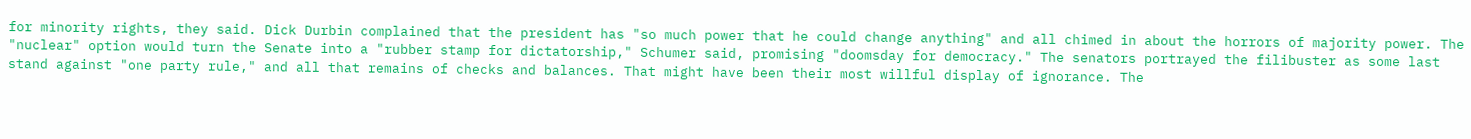for minority rights, they said. Dick Durbin complained that the president has "so much power that he could change anything" and all chimed in about the horrors of majority power. The "nuclear" option would turn the Senate into a "rubber stamp for dictatorship," Schumer said, promising "doomsday for democracy." The senators portrayed the filibuster as some last stand against "one party rule," and all that remains of checks and balances. That might have been their most willful display of ignorance. The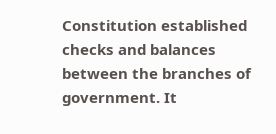Constitution established checks and balances between the branches of government. It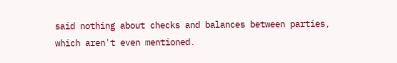said nothing about checks and balances between parties, which aren't even mentioned.